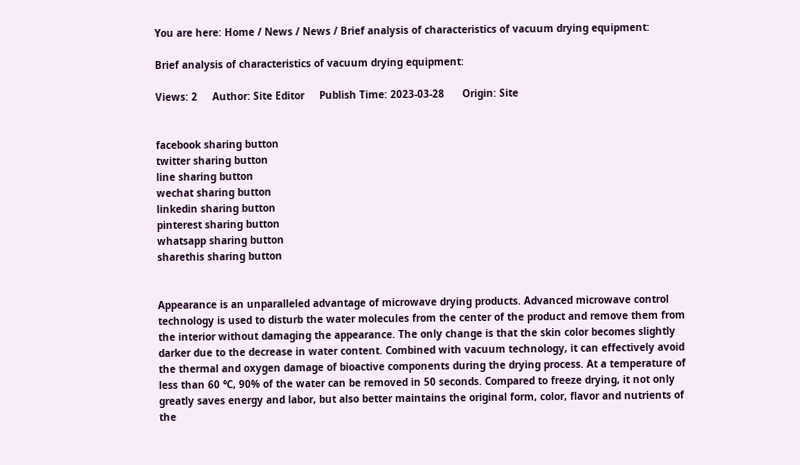You are here: Home / News / News / Brief analysis of characteristics of vacuum drying equipment:

Brief analysis of characteristics of vacuum drying equipment:

Views: 2     Author: Site Editor     Publish Time: 2023-03-28      Origin: Site


facebook sharing button
twitter sharing button
line sharing button
wechat sharing button
linkedin sharing button
pinterest sharing button
whatsapp sharing button
sharethis sharing button


Appearance is an unparalleled advantage of microwave drying products. Advanced microwave control technology is used to disturb the water molecules from the center of the product and remove them from the interior without damaging the appearance. The only change is that the skin color becomes slightly darker due to the decrease in water content. Combined with vacuum technology, it can effectively avoid the thermal and oxygen damage of bioactive components during the drying process. At a temperature of less than 60 ℃, 90% of the water can be removed in 50 seconds. Compared to freeze drying, it not only greatly saves energy and labor, but also better maintains the original form, color, flavor and nutrients of the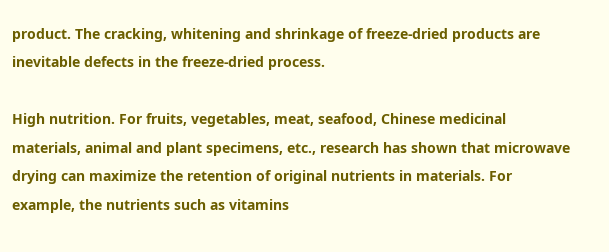product. The cracking, whitening and shrinkage of freeze-dried products are inevitable defects in the freeze-dried process.

High nutrition. For fruits, vegetables, meat, seafood, Chinese medicinal materials, animal and plant specimens, etc., research has shown that microwave drying can maximize the retention of original nutrients in materials. For example, the nutrients such as vitamins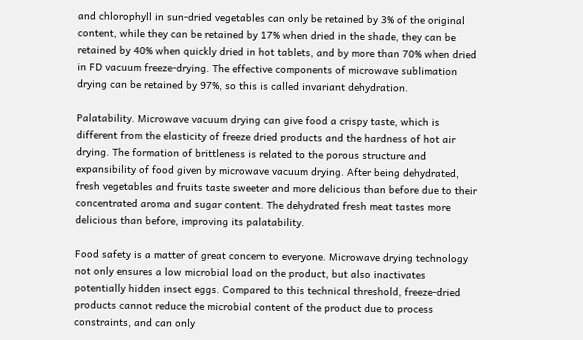and chlorophyll in sun-dried vegetables can only be retained by 3% of the original content, while they can be retained by 17% when dried in the shade, they can be retained by 40% when quickly dried in hot tablets, and by more than 70% when dried in FD vacuum freeze-drying. The effective components of microwave sublimation drying can be retained by 97%, so this is called invariant dehydration.

Palatability. Microwave vacuum drying can give food a crispy taste, which is different from the elasticity of freeze dried products and the hardness of hot air drying. The formation of brittleness is related to the porous structure and expansibility of food given by microwave vacuum drying. After being dehydrated, fresh vegetables and fruits taste sweeter and more delicious than before due to their concentrated aroma and sugar content. The dehydrated fresh meat tastes more delicious than before, improving its palatability.

Food safety is a matter of great concern to everyone. Microwave drying technology not only ensures a low microbial load on the product, but also inactivates potentially hidden insect eggs. Compared to this technical threshold, freeze-dried products cannot reduce the microbial content of the product due to process constraints, and can only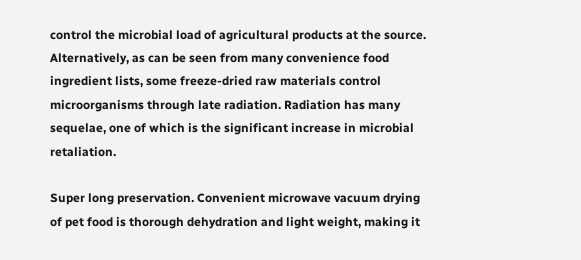control the microbial load of agricultural products at the source. Alternatively, as can be seen from many convenience food ingredient lists, some freeze-dried raw materials control microorganisms through late radiation. Radiation has many sequelae, one of which is the significant increase in microbial retaliation.

Super long preservation. Convenient microwave vacuum drying of pet food is thorough dehydration and light weight, making it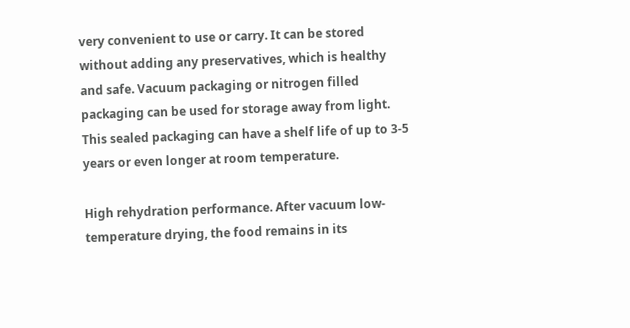very convenient to use or carry. It can be stored without adding any preservatives, which is healthy and safe. Vacuum packaging or nitrogen filled packaging can be used for storage away from light. This sealed packaging can have a shelf life of up to 3-5 years or even longer at room temperature.

High rehydration performance. After vacuum low-temperature drying, the food remains in its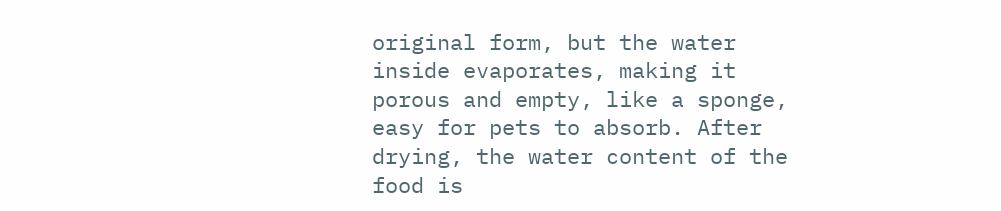original form, but the water inside evaporates, making it porous and empty, like a sponge, easy for pets to absorb. After drying, the water content of the food is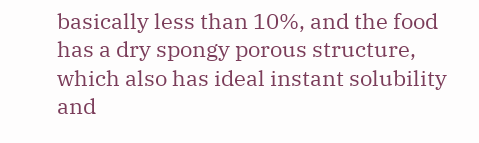basically less than 10%, and the food has a dry spongy porous structure, which also has ideal instant solubility and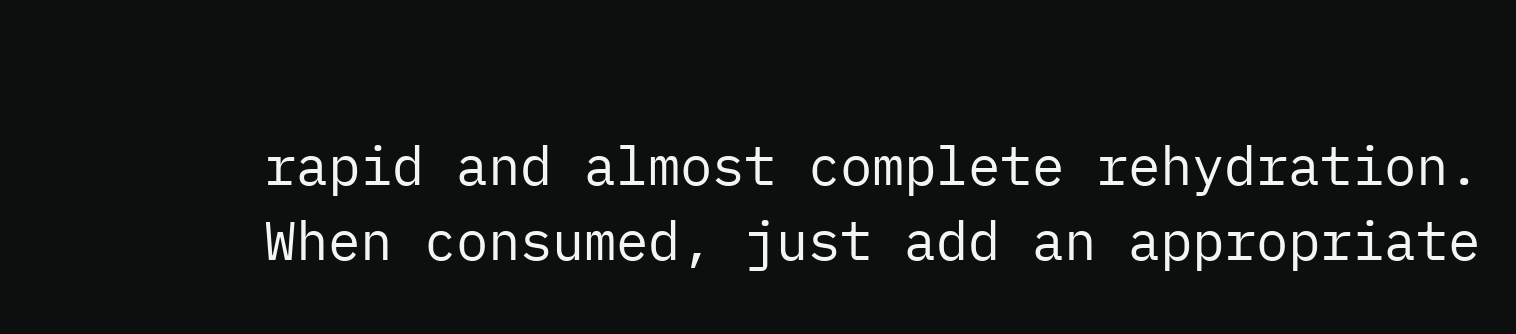rapid and almost complete rehydration. When consumed, just add an appropriate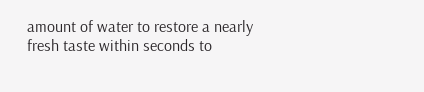amount of water to restore a nearly fresh taste within seconds to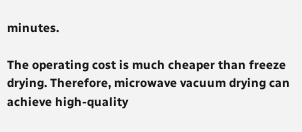minutes.

The operating cost is much cheaper than freeze drying. Therefore, microwave vacuum drying can achieve high-quality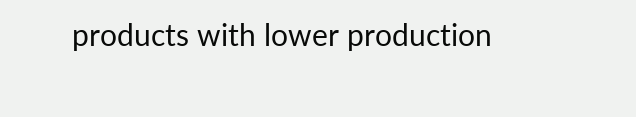products with lower production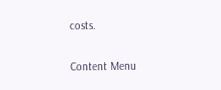costs.

Content Menu